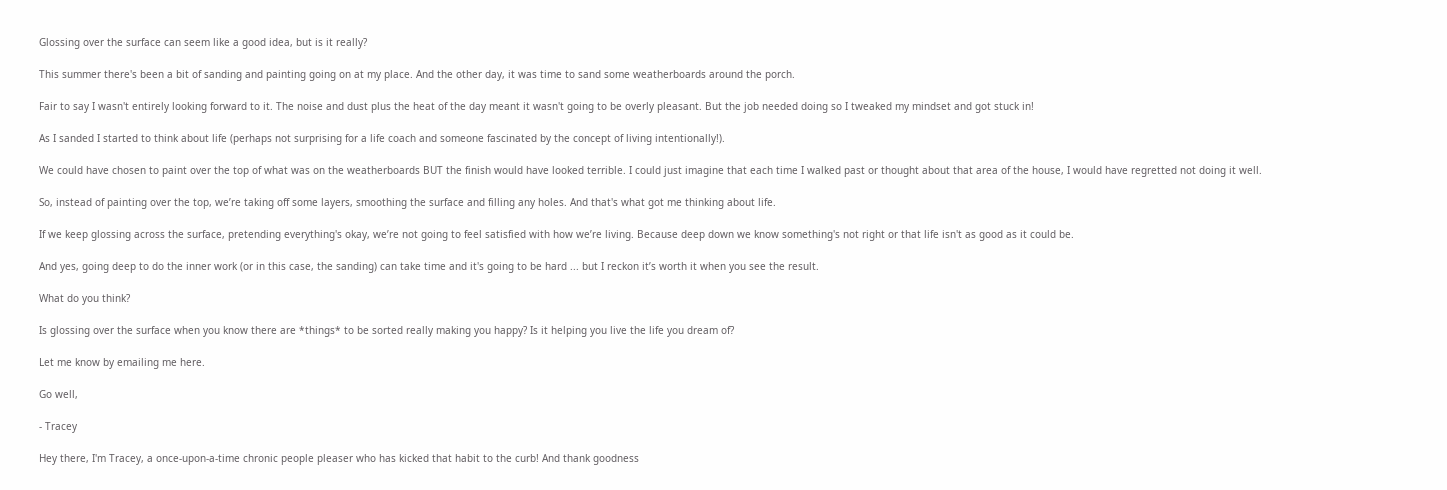Glossing over the surface can seem like a good idea, but is it really?

This summer there's been a bit of sanding and painting going on at my place. And the other day, it was time to sand some weatherboards around the porch.

Fair to say I wasn't entirely looking forward to it. The noise and dust plus the heat of the day meant it wasn't going to be overly pleasant. But the job needed doing so I tweaked my mindset and got stuck in!

As I sanded I started to think about life (perhaps not surprising for a life coach and someone fascinated by the concept of living intentionally!).

We could have chosen to paint over the top of what was on the weatherboards BUT the finish would have looked terrible. I could just imagine that each time I walked past or thought about that area of the house, I would have regretted not doing it well.

So, instead of painting over the top, we’re taking off some layers, smoothing the surface and filling any holes. And that's what got me thinking about life.

If we keep glossing across the surface, pretending everything's okay, we’re not going to feel satisfied with how we’re living. Because deep down we know something's not right or that life isn't as good as it could be.

And yes, going deep to do the inner work (or in this case, the sanding) can take time and it's going to be hard ... but I reckon it’s worth it when you see the result.

What do you think?

Is glossing over the surface when you know there are *things* to be sorted really making you happy? Is it helping you live the life you dream of?

Let me know by emailing me here.

Go well,

- Tracey

Hey there, I'm Tracey, a once-upon-a-time chronic people pleaser who has kicked that habit to the curb! And thank goodness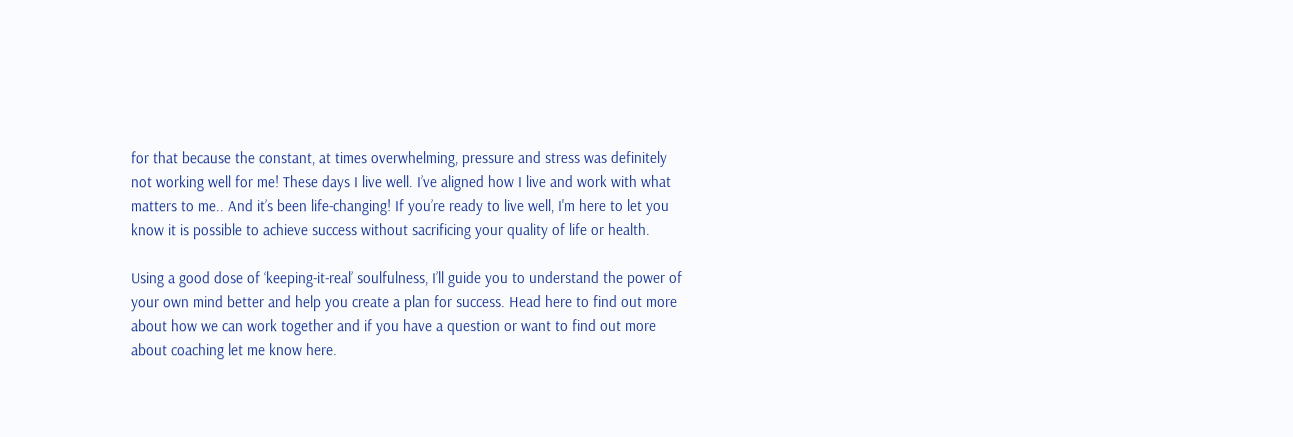for that because the constant, at times overwhelming, pressure and stress was definitely not working well for me! These days I live well. I’ve aligned how I live and work with what matters to me.. And it’s been life-changing! If you’re ready to live well, I'm here to let you know it is possible to achieve success without sacrificing your quality of life or health.

Using a good dose of ‘keeping-it-real’ soulfulness, I’ll guide you to understand the power of your own mind better and help you create a plan for success. Head here to find out more about how we can work together and if you have a question or want to find out more about coaching let me know here.